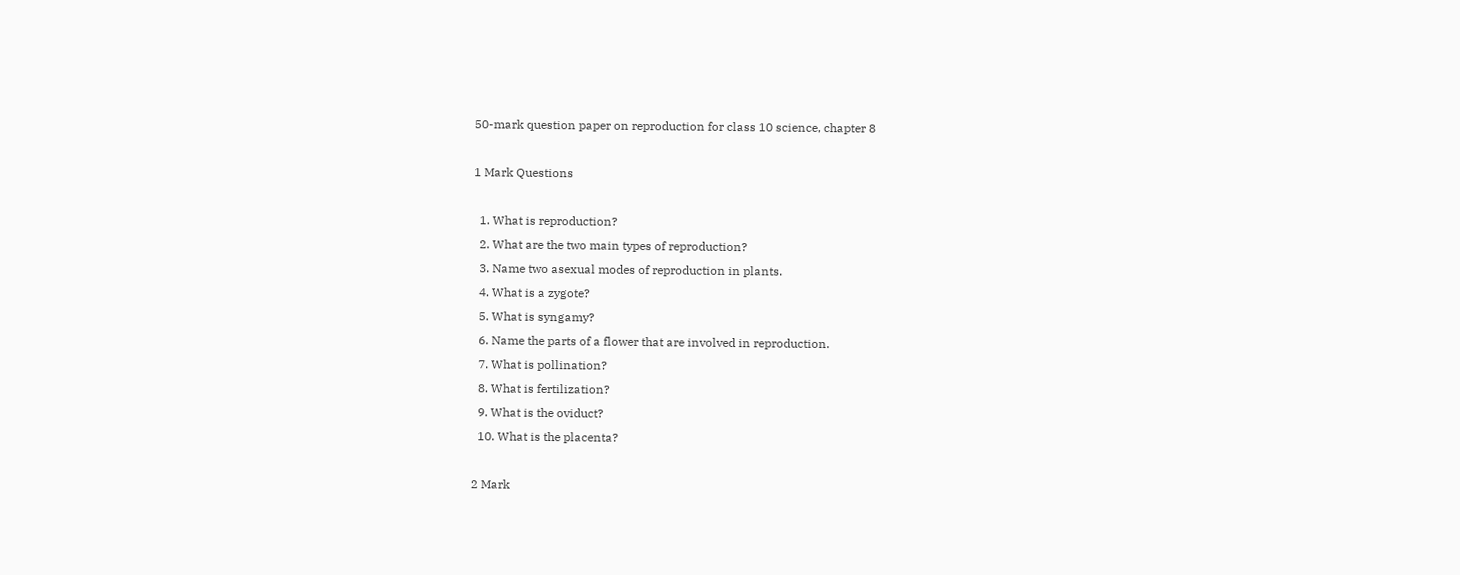50-mark question paper on reproduction for class 10 science, chapter 8

1 Mark Questions

  1. What is reproduction?
  2. What are the two main types of reproduction?
  3. Name two asexual modes of reproduction in plants.
  4. What is a zygote?
  5. What is syngamy?
  6. Name the parts of a flower that are involved in reproduction.
  7. What is pollination?
  8. What is fertilization?
  9. What is the oviduct?
  10. What is the placenta?

2 Mark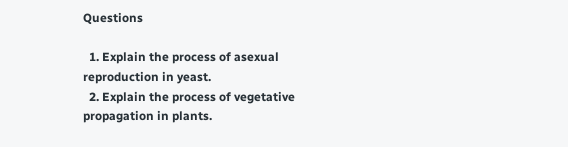Questions

  1. Explain the process of asexual reproduction in yeast.
  2. Explain the process of vegetative propagation in plants.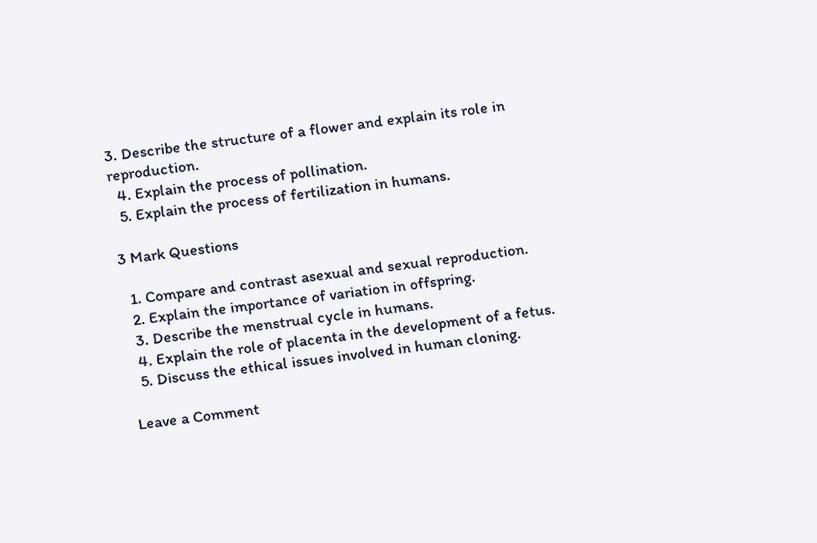3. Describe the structure of a flower and explain its role in reproduction.
  4. Explain the process of pollination.
  5. Explain the process of fertilization in humans.

3 Mark Questions

  1. Compare and contrast asexual and sexual reproduction.
  2. Explain the importance of variation in offspring.
  3. Describe the menstrual cycle in humans.
  4. Explain the role of placenta in the development of a fetus.
  5. Discuss the ethical issues involved in human cloning.

Leave a Comment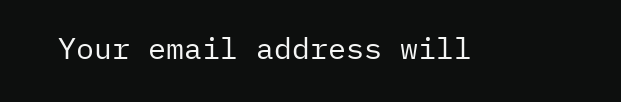Your email address will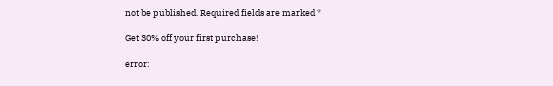not be published. Required fields are marked *

Get 30% off your first purchase!

error: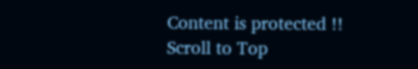Content is protected !!
Scroll to Top